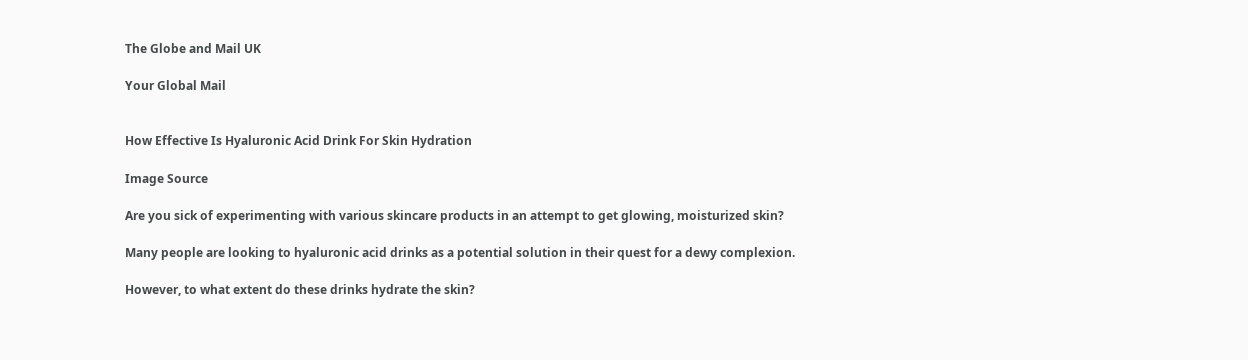The Globe and Mail UK

Your Global Mail


How Effective Is Hyaluronic Acid Drink For Skin Hydration

Image Source

Are you sick of experimenting with various skincare products in an attempt to get glowing, moisturized skin?

Many people are looking to hyaluronic acid drinks as a potential solution in their quest for a dewy complexion.

However, to what extent do these drinks hydrate the skin?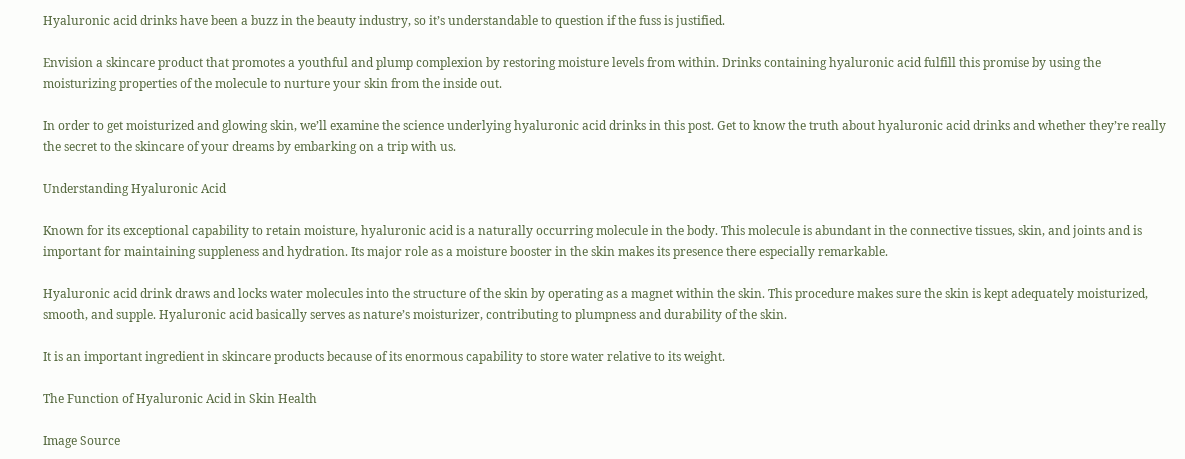Hyaluronic acid drinks have been a buzz in the beauty industry, so it’s understandable to question if the fuss is justified.

Envision a skincare product that promotes a youthful and plump complexion by restoring moisture levels from within. Drinks containing hyaluronic acid fulfill this promise by using the moisturizing properties of the molecule to nurture your skin from the inside out.

In order to get moisturized and glowing skin, we’ll examine the science underlying hyaluronic acid drinks in this post. Get to know the truth about hyaluronic acid drinks and whether they’re really the secret to the skincare of your dreams by embarking on a trip with us.

Understanding Hyaluronic Acid

Known for its exceptional capability to retain moisture, hyaluronic acid is a naturally occurring molecule in the body. This molecule is abundant in the connective tissues, skin, and joints and is important for maintaining suppleness and hydration. Its major role as a moisture booster in the skin makes its presence there especially remarkable.

Hyaluronic acid drink draws and locks water molecules into the structure of the skin by operating as a magnet within the skin. This procedure makes sure the skin is kept adequately moisturized, smooth, and supple. Hyaluronic acid basically serves as nature’s moisturizer, contributing to plumpness and durability of the skin.

It is an important ingredient in skincare products because of its enormous capability to store water relative to its weight.

The Function of Hyaluronic Acid in Skin Health

Image Source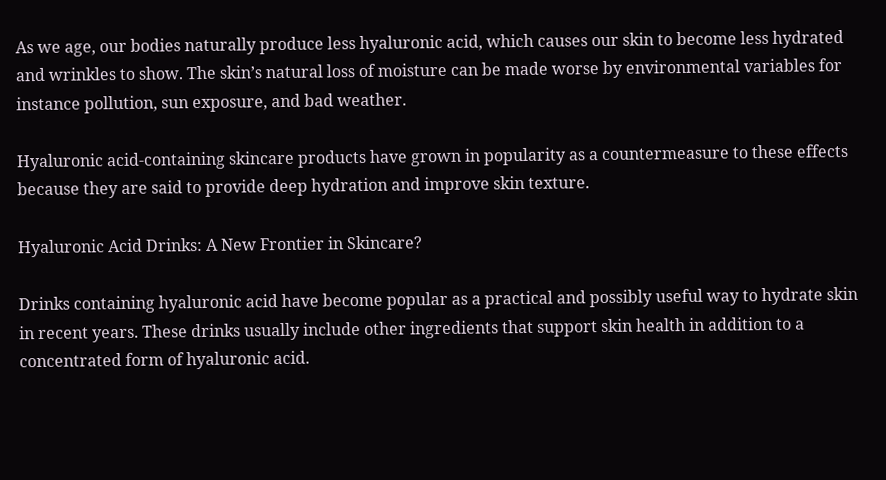As we age, our bodies naturally produce less hyaluronic acid, which causes our skin to become less hydrated and wrinkles to show. The skin’s natural loss of moisture can be made worse by environmental variables for instance pollution, sun exposure, and bad weather.

Hyaluronic acid-containing skincare products have grown in popularity as a countermeasure to these effects because they are said to provide deep hydration and improve skin texture.

Hyaluronic Acid Drinks: A New Frontier in Skincare?

Drinks containing hyaluronic acid have become popular as a practical and possibly useful way to hydrate skin in recent years. These drinks usually include other ingredients that support skin health in addition to a concentrated form of hyaluronic acid.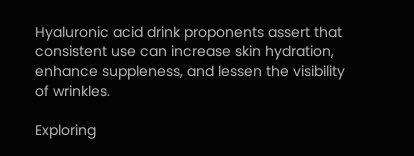Hyaluronic acid drink proponents assert that consistent use can increase skin hydration, enhance suppleness, and lessen the visibility of wrinkles.

Exploring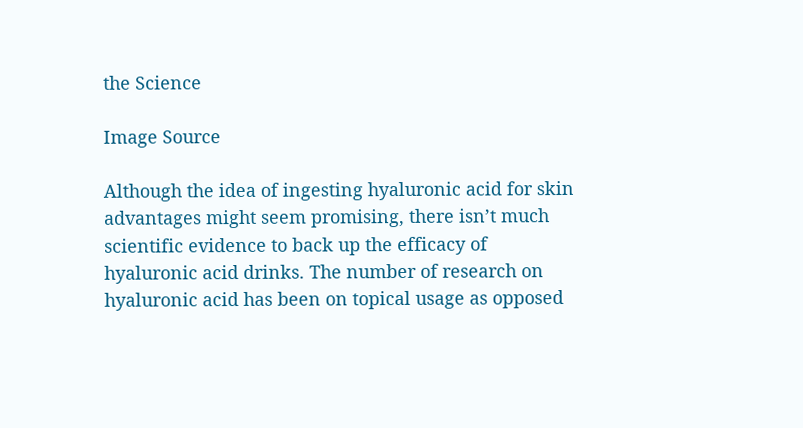the Science

Image Source

Although the idea of ingesting hyaluronic acid for skin advantages might seem promising, there isn’t much scientific evidence to back up the efficacy of hyaluronic acid drinks. The number of research on hyaluronic acid has been on topical usage as opposed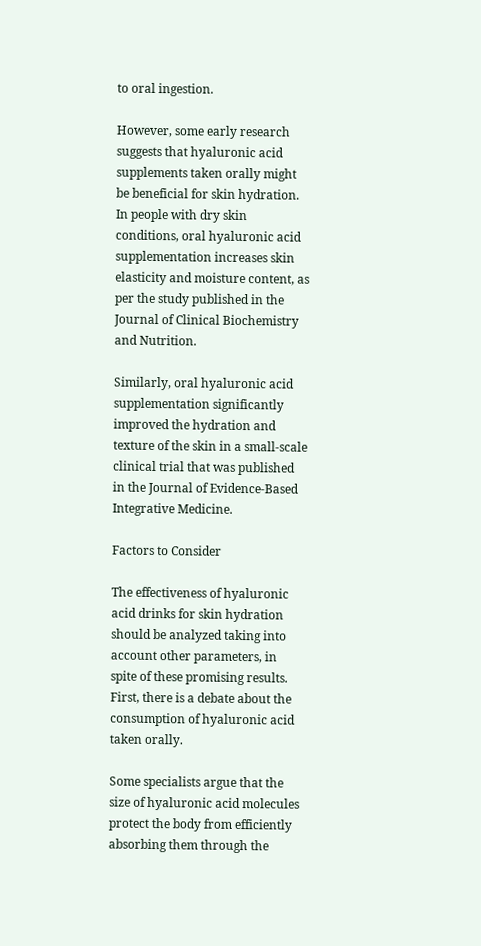to oral ingestion.

However, some early research suggests that hyaluronic acid supplements taken orally might be beneficial for skin hydration. In people with dry skin conditions, oral hyaluronic acid supplementation increases skin elasticity and moisture content, as per the study published in the Journal of Clinical Biochemistry and Nutrition.

Similarly, oral hyaluronic acid supplementation significantly improved the hydration and texture of the skin in a small-scale clinical trial that was published in the Journal of Evidence-Based Integrative Medicine.

Factors to Consider

The effectiveness of hyaluronic acid drinks for skin hydration should be analyzed taking into account other parameters, in spite of these promising results. First, there is a debate about the consumption of hyaluronic acid taken orally.

Some specialists argue that the size of hyaluronic acid molecules protect the body from efficiently absorbing them through the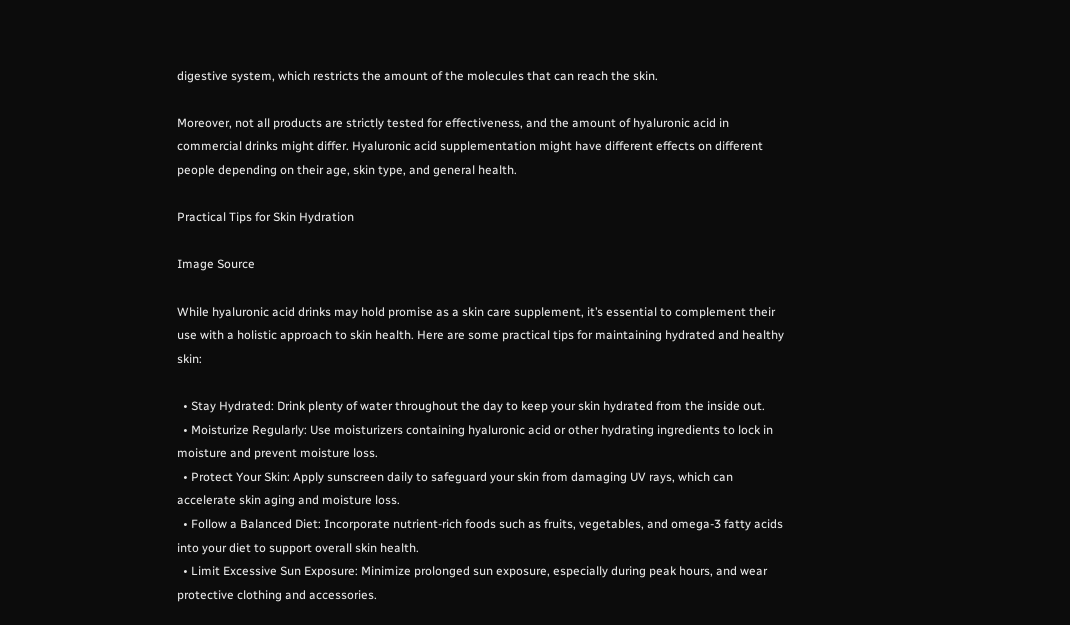digestive system, which restricts the amount of the molecules that can reach the skin.

Moreover, not all products are strictly tested for effectiveness, and the amount of hyaluronic acid in commercial drinks might differ. Hyaluronic acid supplementation might have different effects on different people depending on their age, skin type, and general health.

Practical Tips for Skin Hydration

Image Source

While hyaluronic acid drinks may hold promise as a skin care supplement, it’s essential to complement their use with a holistic approach to skin health. Here are some practical tips for maintaining hydrated and healthy skin:

  • Stay Hydrated: Drink plenty of water throughout the day to keep your skin hydrated from the inside out.
  • Moisturize Regularly: Use moisturizers containing hyaluronic acid or other hydrating ingredients to lock in moisture and prevent moisture loss.
  • Protect Your Skin: Apply sunscreen daily to safeguard your skin from damaging UV rays, which can accelerate skin aging and moisture loss.
  • Follow a Balanced Diet: Incorporate nutrient-rich foods such as fruits, vegetables, and omega-3 fatty acids into your diet to support overall skin health.
  • Limit Excessive Sun Exposure: Minimize prolonged sun exposure, especially during peak hours, and wear protective clothing and accessories.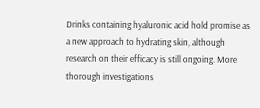Drinks containing hyaluronic acid hold promise as a new approach to hydrating skin, although research on their efficacy is still ongoing. More thorough investigations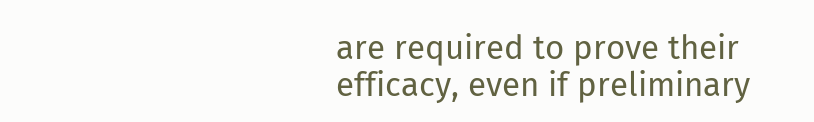are required to prove their efficacy, even if preliminary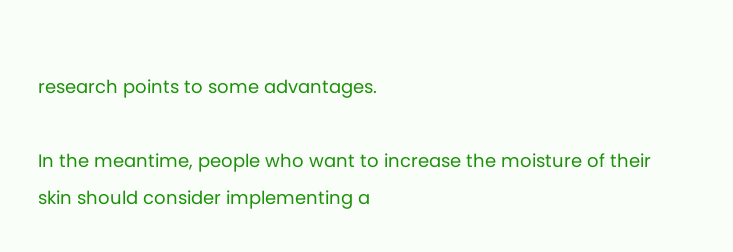research points to some advantages.

In the meantime, people who want to increase the moisture of their skin should consider implementing a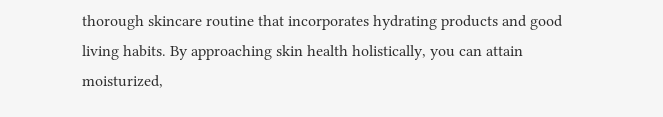thorough skincare routine that incorporates hydrating products and good living habits. By approaching skin health holistically, you can attain moisturized,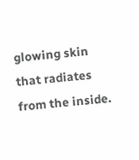glowing skin that radiates from the inside.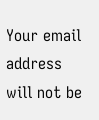Your email address will not be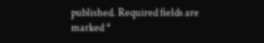published. Required fields are marked *